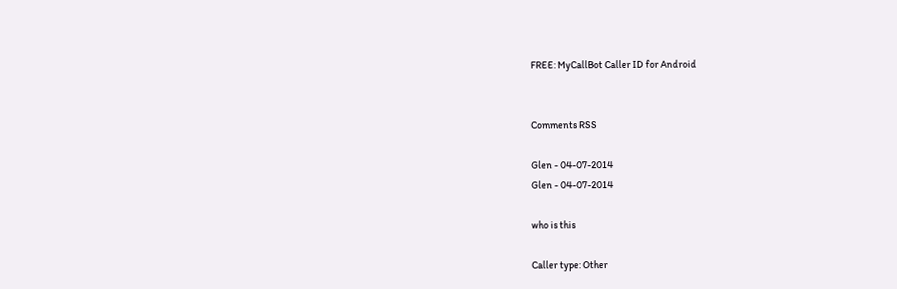FREE: MyCallBot Caller ID for Android


Comments RSS

Glen - 04-07-2014
Glen - 04-07-2014

who is this

Caller type: Other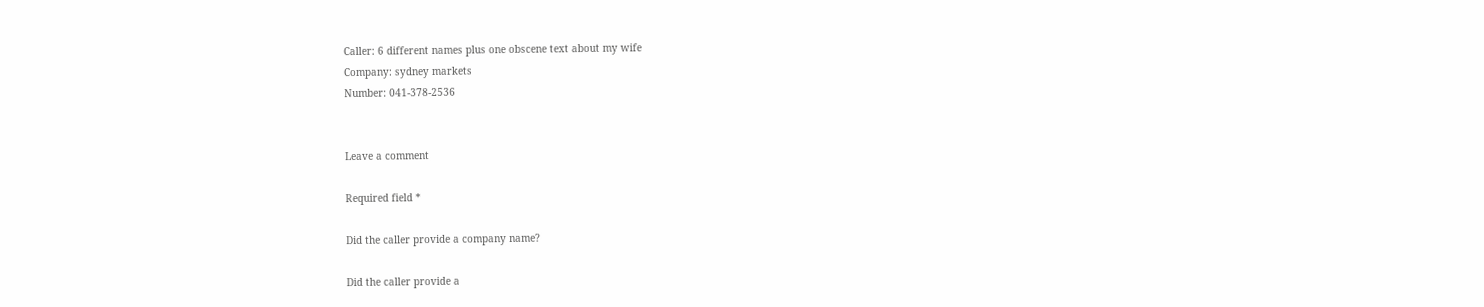Caller: 6 different names plus one obscene text about my wife
Company: sydney markets
Number: 041-378-2536


Leave a comment

Required field *

Did the caller provide a company name?

Did the caller provide a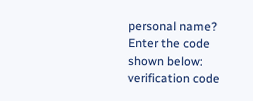personal name?
Enter the code shown below:
verification code